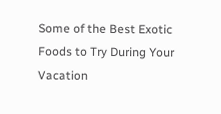Some of the Best Exotic Foods to Try During Your Vacation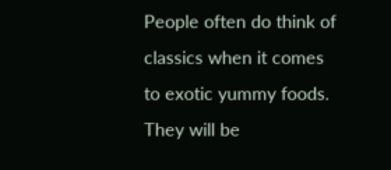People often do think of classics when it comes to exotic yummy foods. They will be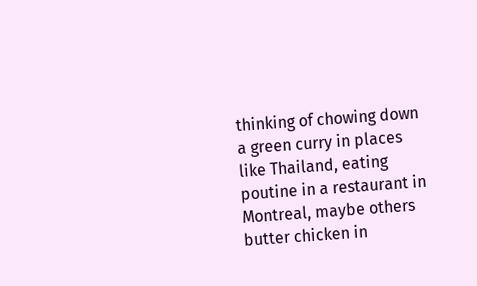thinking of chowing down a green curry in places like Thailand, eating poutine in a restaurant in Montreal, maybe others butter chicken in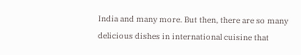India and many more. But then, there are so many delicious dishes in international cuisine that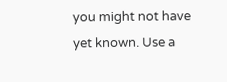you might not have yet known. Use a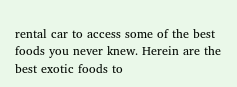rental car to access some of the best foods you never knew. Herein are the best exotic foods to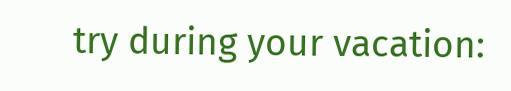try during your vacation: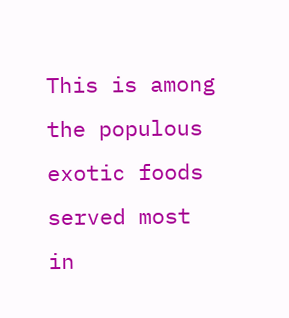This is among the populous exotic foods served most in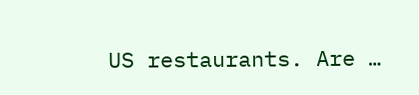US restaurants. Are …